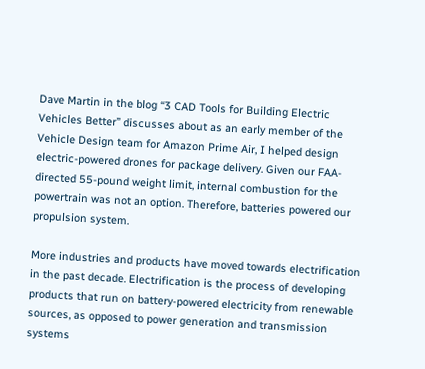Dave Martin in the blog “3 CAD Tools for Building Electric Vehicles Better” discusses about as an early member of the Vehicle Design team for Amazon Prime Air, I helped design electric-powered drones for package delivery. Given our FAA-directed 55-pound weight limit, internal combustion for the powertrain was not an option. Therefore, batteries powered our propulsion system.

More industries and products have moved towards electrification in the past decade. Electrification is the process of developing products that run on battery-powered electricity from renewable sources, as opposed to power generation and transmission systems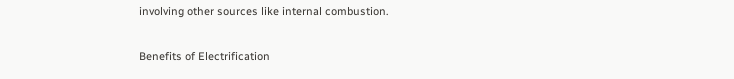involving other sources like internal combustion.

Benefits of Electrification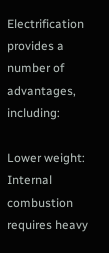Electrification provides a number of advantages, including:

Lower weight: Internal combustion requires heavy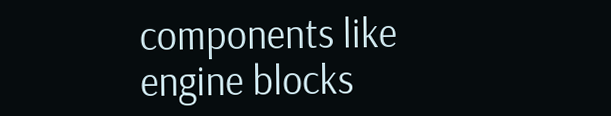components like engine blocks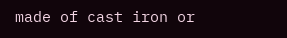made of cast iron or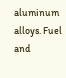aluminum alloys. Fuel and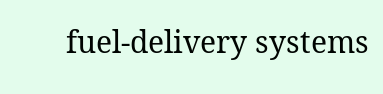fuel-delivery systems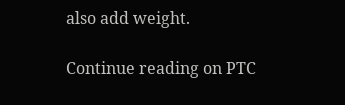also add weight.

Continue reading on PTC